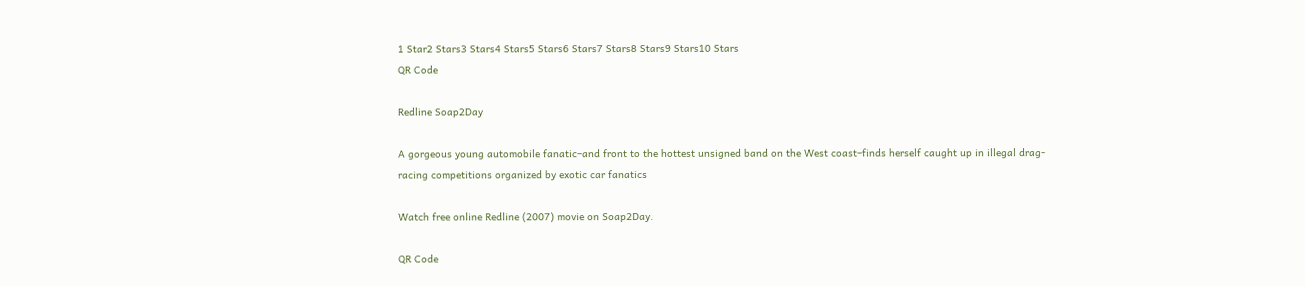1 Star2 Stars3 Stars4 Stars5 Stars6 Stars7 Stars8 Stars9 Stars10 Stars
QR Code

Redline Soap2Day

A gorgeous young automobile fanatic–and front to the hottest unsigned band on the West coast–finds herself caught up in illegal drag-racing competitions organized by exotic car fanatics

Watch free online Redline (2007) movie on Soap2Day.

QR Code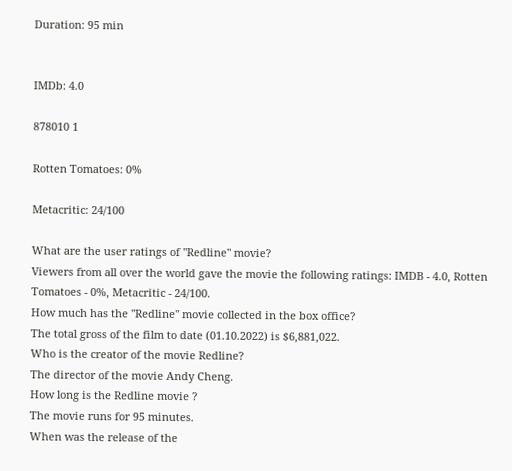Duration: 95 min


IMDb: 4.0

878010 1

Rotten Tomatoes: 0%

Metacritic: 24/100

What are the user ratings of "Redline" movie?
Viewers from all over the world gave the movie the following ratings: IMDB - 4.0, Rotten Tomatoes - 0%, Metacritic - 24/100.
How much has the "Redline" movie collected in the box office?
The total gross of the film to date (01.10.2022) is $6,881,022.
Who is the creator of the movie Redline?
The director of the movie Andy Cheng.
How long is the Redline movie ?
The movie runs for 95 minutes.
When was the release of the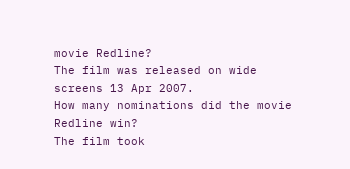movie Redline?
The film was released on wide screens 13 Apr 2007.
How many nominations did the movie Redline win?
The film took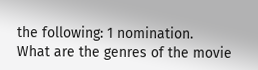the following: 1 nomination.
What are the genres of the movie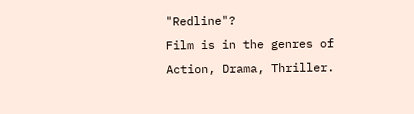"Redline"?
Film is in the genres of Action, Drama, Thriller.